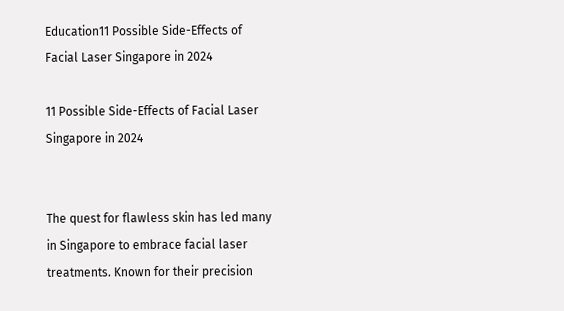Education11 Possible Side-Effects of Facial Laser Singapore in 2024

11 Possible Side-Effects of Facial Laser Singapore in 2024


The quest for flawless skin has led many in Singapore to embrace facial laser treatments. Known for their precision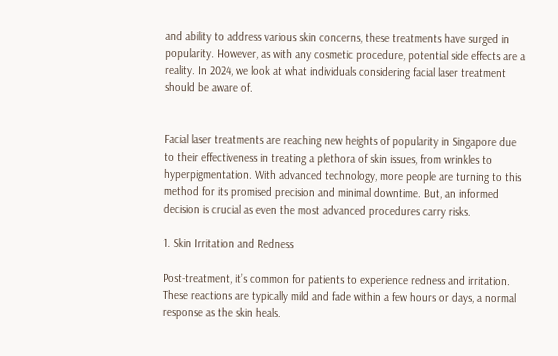and ability to address various skin concerns, these treatments have surged in popularity. However, as with any cosmetic procedure, potential side effects are a reality. In 2024, we look at what individuals considering facial laser treatment should be aware of.


Facial laser treatments are reaching new heights of popularity in Singapore due to their effectiveness in treating a plethora of skin issues, from wrinkles to hyperpigmentation. With advanced technology, more people are turning to this method for its promised precision and minimal downtime. But, an informed decision is crucial as even the most advanced procedures carry risks.

1. Skin Irritation and Redness

Post-treatment, it’s common for patients to experience redness and irritation. These reactions are typically mild and fade within a few hours or days, a normal response as the skin heals.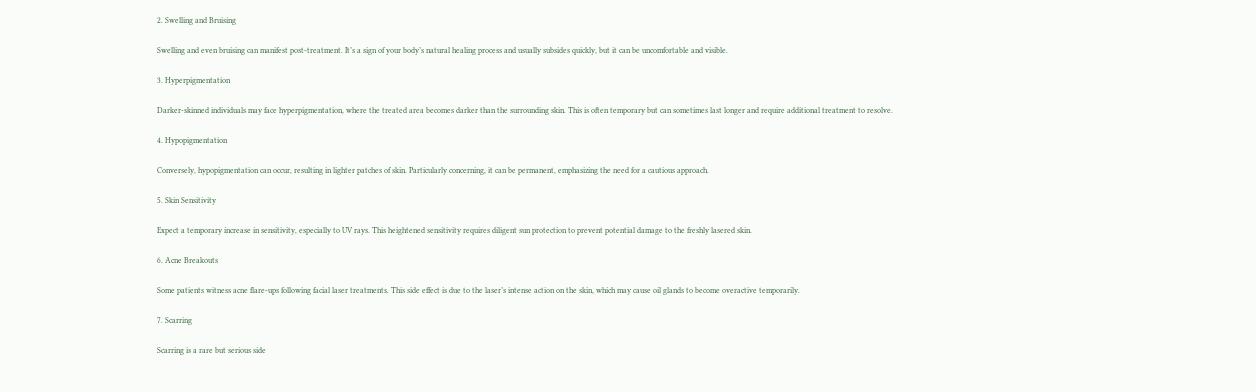2. Swelling and Bruising

Swelling and even bruising can manifest post-treatment. It’s a sign of your body’s natural healing process and usually subsides quickly, but it can be uncomfortable and visible.

3. Hyperpigmentation

Darker-skinned individuals may face hyperpigmentation, where the treated area becomes darker than the surrounding skin. This is often temporary but can sometimes last longer and require additional treatment to resolve.

4. Hypopigmentation

Conversely, hypopigmentation can occur, resulting in lighter patches of skin. Particularly concerning, it can be permanent, emphasizing the need for a cautious approach.

5. Skin Sensitivity

Expect a temporary increase in sensitivity, especially to UV rays. This heightened sensitivity requires diligent sun protection to prevent potential damage to the freshly lasered skin.

6. Acne Breakouts

Some patients witness acne flare-ups following facial laser treatments. This side effect is due to the laser’s intense action on the skin, which may cause oil glands to become overactive temporarily.

7. Scarring

Scarring is a rare but serious side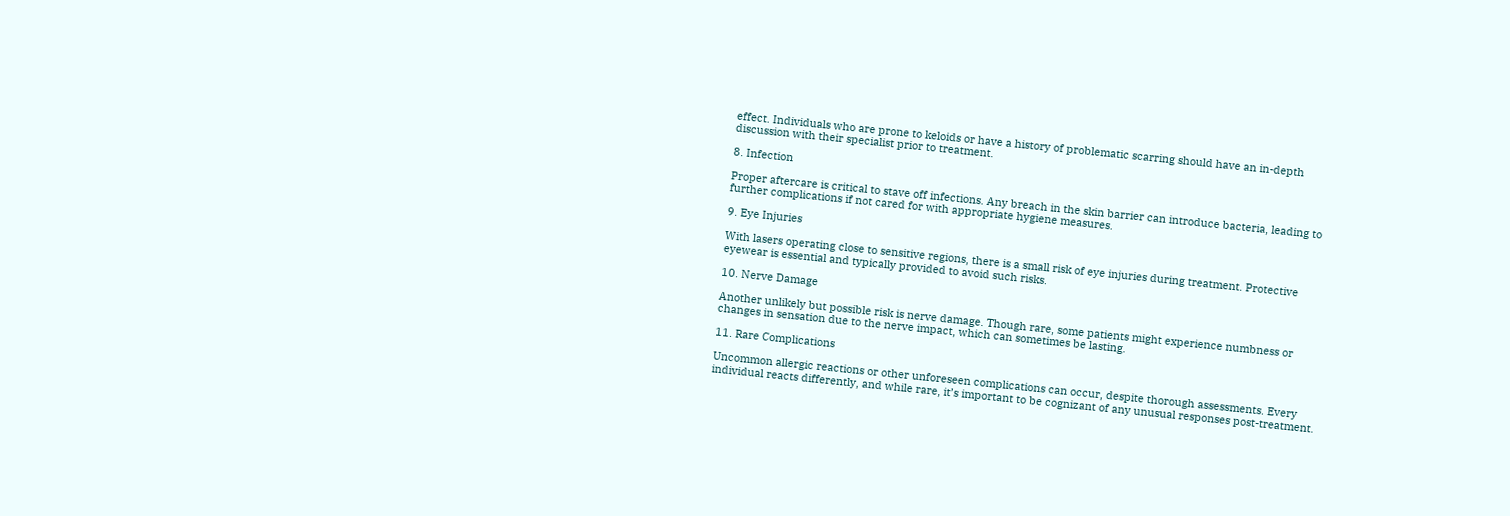effect. Individuals who are prone to keloids or have a history of problematic scarring should have an in-depth discussion with their specialist prior to treatment.

8. Infection

Proper aftercare is critical to stave off infections. Any breach in the skin barrier can introduce bacteria, leading to further complications if not cared for with appropriate hygiene measures.

9. Eye Injuries

With lasers operating close to sensitive regions, there is a small risk of eye injuries during treatment. Protective eyewear is essential and typically provided to avoid such risks.

10. Nerve Damage

Another unlikely but possible risk is nerve damage. Though rare, some patients might experience numbness or changes in sensation due to the nerve impact, which can sometimes be lasting.

11. Rare Complications

Uncommon allergic reactions or other unforeseen complications can occur, despite thorough assessments. Every individual reacts differently, and while rare, it’s important to be cognizant of any unusual responses post-treatment.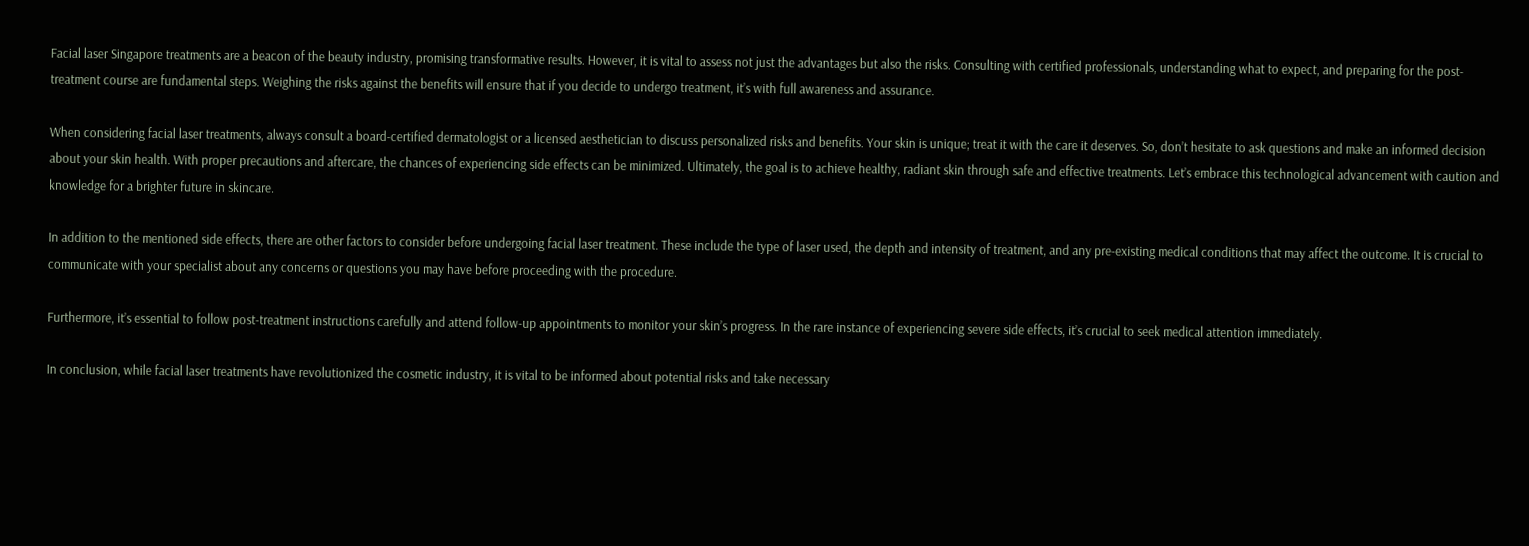Facial laser Singapore treatments are a beacon of the beauty industry, promising transformative results. However, it is vital to assess not just the advantages but also the risks. Consulting with certified professionals, understanding what to expect, and preparing for the post-treatment course are fundamental steps. Weighing the risks against the benefits will ensure that if you decide to undergo treatment, it’s with full awareness and assurance.

When considering facial laser treatments, always consult a board-certified dermatologist or a licensed aesthetician to discuss personalized risks and benefits. Your skin is unique; treat it with the care it deserves. So, don’t hesitate to ask questions and make an informed decision about your skin health. With proper precautions and aftercare, the chances of experiencing side effects can be minimized. Ultimately, the goal is to achieve healthy, radiant skin through safe and effective treatments. Let’s embrace this technological advancement with caution and knowledge for a brighter future in skincare.

In addition to the mentioned side effects, there are other factors to consider before undergoing facial laser treatment. These include the type of laser used, the depth and intensity of treatment, and any pre-existing medical conditions that may affect the outcome. It is crucial to communicate with your specialist about any concerns or questions you may have before proceeding with the procedure.

Furthermore, it’s essential to follow post-treatment instructions carefully and attend follow-up appointments to monitor your skin’s progress. In the rare instance of experiencing severe side effects, it’s crucial to seek medical attention immediately.

In conclusion, while facial laser treatments have revolutionized the cosmetic industry, it is vital to be informed about potential risks and take necessary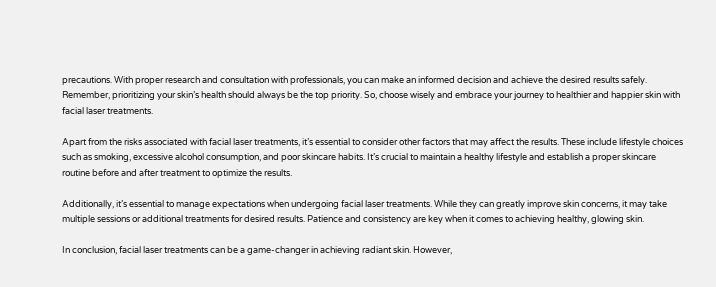precautions. With proper research and consultation with professionals, you can make an informed decision and achieve the desired results safely. Remember, prioritizing your skin’s health should always be the top priority. So, choose wisely and embrace your journey to healthier and happier skin with facial laser treatments.

Apart from the risks associated with facial laser treatments, it’s essential to consider other factors that may affect the results. These include lifestyle choices such as smoking, excessive alcohol consumption, and poor skincare habits. It’s crucial to maintain a healthy lifestyle and establish a proper skincare routine before and after treatment to optimize the results.

Additionally, it’s essential to manage expectations when undergoing facial laser treatments. While they can greatly improve skin concerns, it may take multiple sessions or additional treatments for desired results. Patience and consistency are key when it comes to achieving healthy, glowing skin.

In conclusion, facial laser treatments can be a game-changer in achieving radiant skin. However,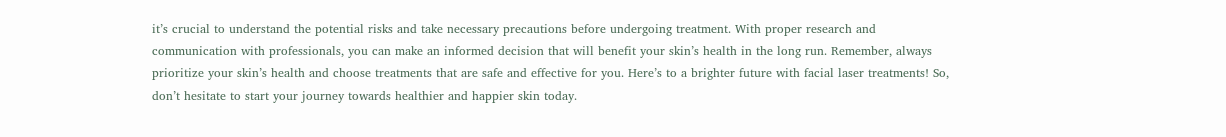it’s crucial to understand the potential risks and take necessary precautions before undergoing treatment. With proper research and communication with professionals, you can make an informed decision that will benefit your skin’s health in the long run. Remember, always prioritize your skin’s health and choose treatments that are safe and effective for you. Here’s to a brighter future with facial laser treatments! So, don’t hesitate to start your journey towards healthier and happier skin today.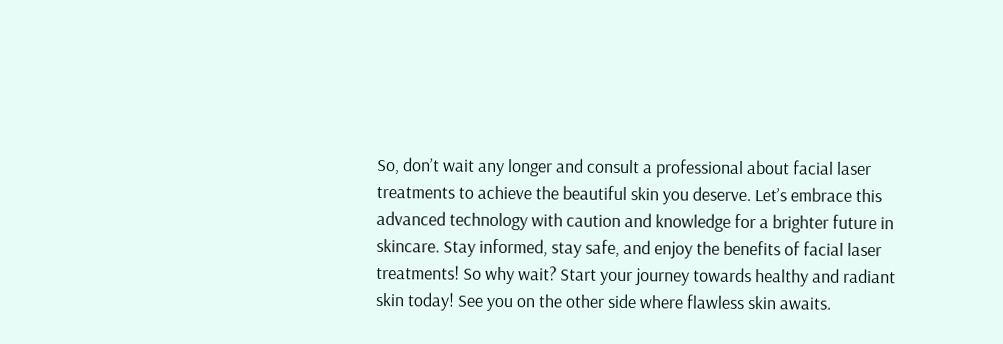So, don’t wait any longer and consult a professional about facial laser treatments to achieve the beautiful skin you deserve. Let’s embrace this advanced technology with caution and knowledge for a brighter future in skincare. Stay informed, stay safe, and enjoy the benefits of facial laser treatments! So why wait? Start your journey towards healthy and radiant skin today! See you on the other side where flawless skin awaits.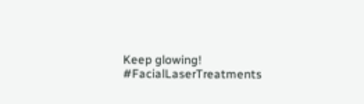Keep glowing! #FacialLaserTreatments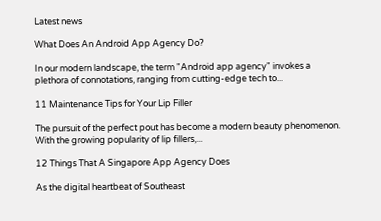Latest news

What Does An Android App Agency Do?

In our modern landscape, the term "Android app agency" invokes a plethora of connotations, ranging from cutting-edge tech to...

11 Maintenance Tips for Your Lip Filler

The pursuit of the perfect pout has become a modern beauty phenomenon. With the growing popularity of lip fillers,...

12 Things That A Singapore App Agency Does

As the digital heartbeat of Southeast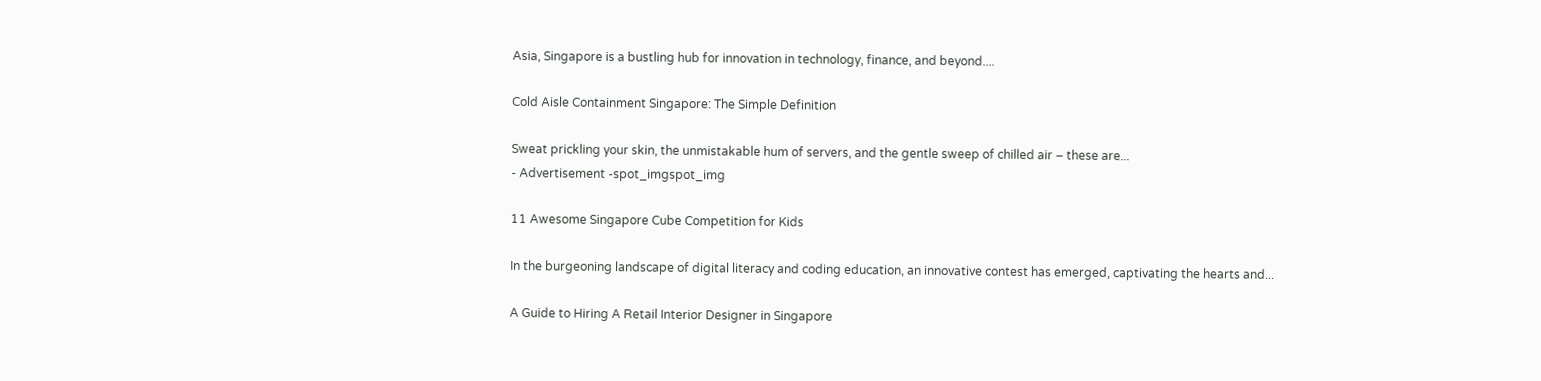Asia, Singapore is a bustling hub for innovation in technology, finance, and beyond....

Cold Aisle Containment Singapore: The Simple Definition

Sweat prickling your skin, the unmistakable hum of servers, and the gentle sweep of chilled air – these are...
- Advertisement -spot_imgspot_img

11 Awesome Singapore Cube Competition for Kids

In the burgeoning landscape of digital literacy and coding education, an innovative contest has emerged, captivating the hearts and...

A Guide to Hiring A Retail Interior Designer in Singapore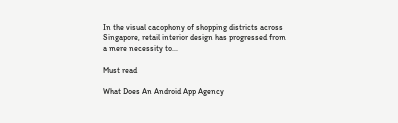In the visual cacophony of shopping districts across Singapore, retail interior design has progressed from a mere necessity to...

Must read

What Does An Android App Agency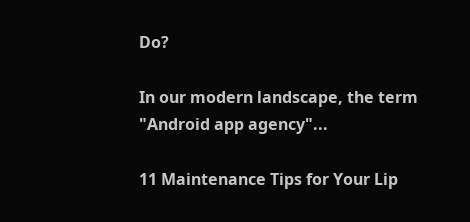Do?

In our modern landscape, the term "Android app agency"...

11 Maintenance Tips for Your Lip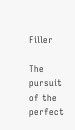Filler

The pursuit of the perfect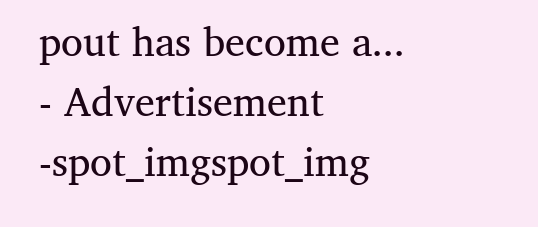pout has become a...
- Advertisement -spot_imgspot_img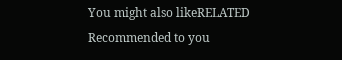You might also likeRELATED
Recommended to you